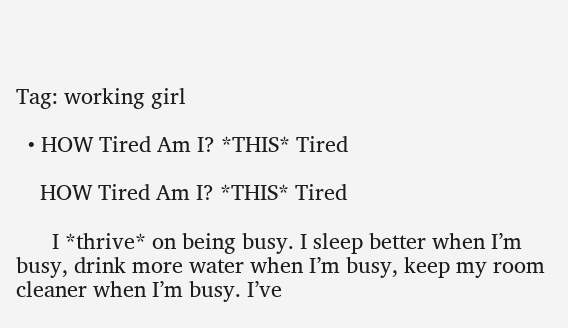Tag: working girl

  • HOW Tired Am I? *THIS* Tired

    HOW Tired Am I? *THIS* Tired

      I *thrive* on being busy. I sleep better when I’m busy, drink more water when I’m busy, keep my room cleaner when I’m busy. I’ve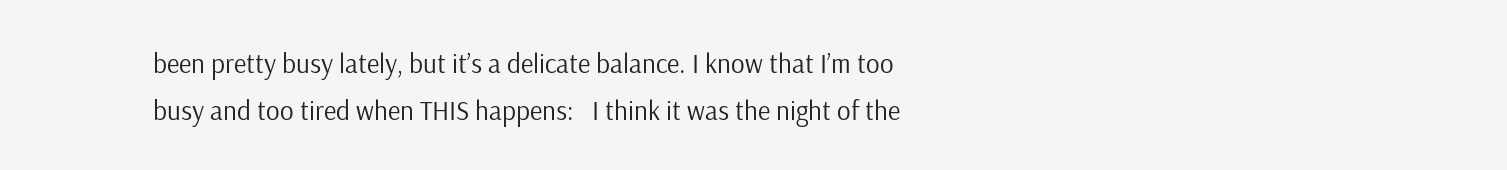been pretty busy lately, but it’s a delicate balance. I know that I’m too busy and too tired when THIS happens:   I think it was the night of the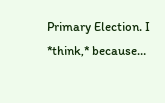Primary Election. I *think,* because…